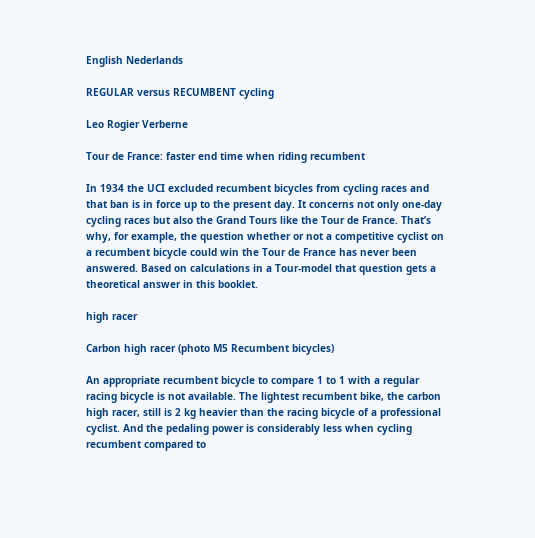English Nederlands

REGULAR versus RECUMBENT cycling

Leo Rogier Verberne

Tour de France: faster end time when riding recumbent

In 1934 the UCI excluded recumbent bicycles from cycling races and that ban is in force up to the present day. It concerns not only one-day cycling races but also the Grand Tours like the Tour de France. That’s why, for example, the question whether or not a competitive cyclist on a recumbent bicycle could win the Tour de France has never been answered. Based on calculations in a Tour-model that question gets a theoretical answer in this booklet.

high racer

Carbon high racer (photo M5 Recumbent bicycles)

An appropriate recumbent bicycle to compare 1 to 1 with a regular racing bicycle is not available. The lightest recumbent bike, the carbon high racer, still is 2 kg heavier than the racing bicycle of a professional cyclist. And the pedaling power is considerably less when cycling recumbent compared to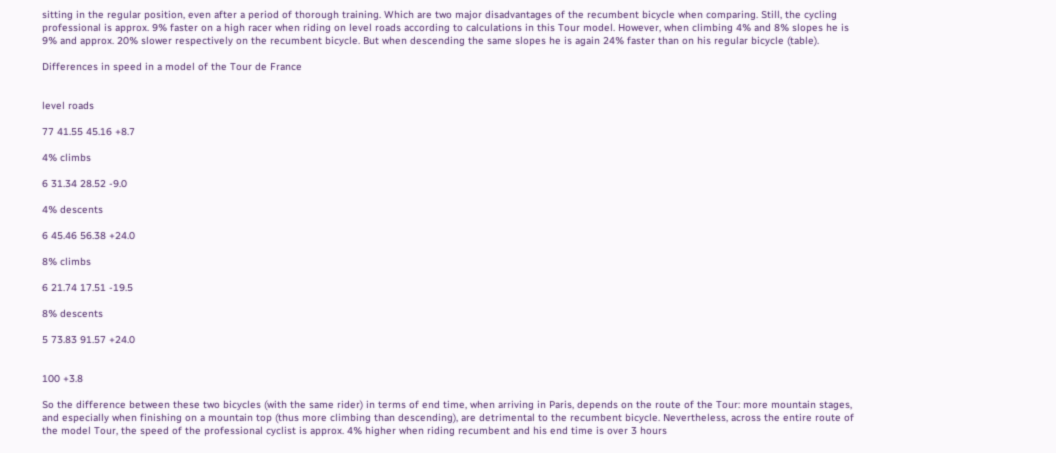sitting in the regular position, even after a period of thorough training. Which are two major disadvantages of the recumbent bicycle when comparing. Still, the cycling professional is approx. 9% faster on a high racer when riding on level roads according to calculations in this Tour model. However, when climbing 4% and 8% slopes he is 9% and approx. 20% slower respectively on the recumbent bicycle. But when descending the same slopes he is again 24% faster than on his regular bicycle (table).

Differences in speed in a model of the Tour de France


level roads

77 41.55 45.16 +8.7

4% climbs

6 31.34 28.52 -9.0

4% descents

6 45.46 56.38 +24.0

8% climbs

6 21.74 17.51 -19.5

8% descents

5 73.83 91.57 +24.0


100 +3.8

So the difference between these two bicycles (with the same rider) in terms of end time, when arriving in Paris, depends on the route of the Tour: more mountain stages, and especially when finishing on a mountain top (thus more climbing than descending), are detrimental to the recumbent bicycle. Nevertheless, across the entire route of the model Tour, the speed of the professional cyclist is approx. 4% higher when riding recumbent and his end time is over 3 hours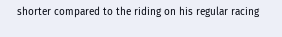shorter compared to the riding on his regular racing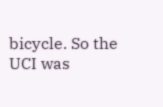bicycle. So the UCI was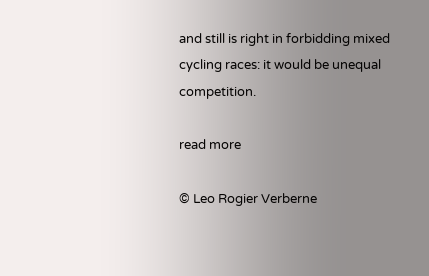and still is right in forbidding mixed cycling races: it would be unequal competition.

read more

© Leo Rogier Verberne